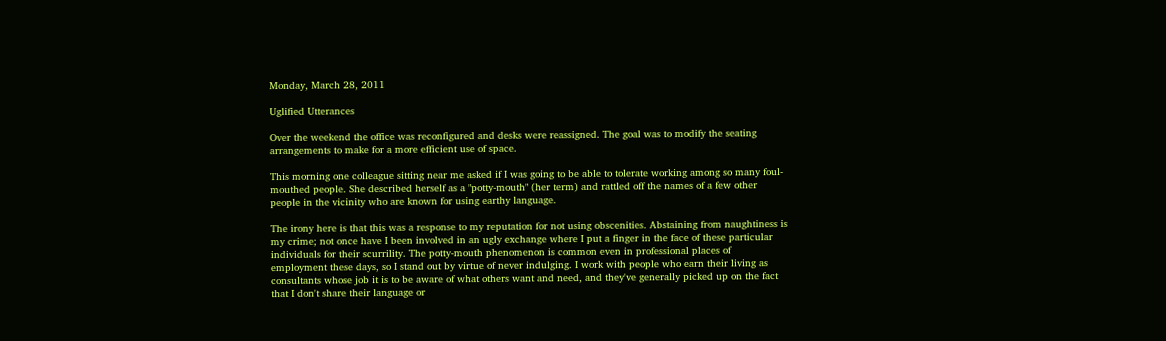Monday, March 28, 2011

Uglified Utterances

Over the weekend the office was reconfigured and desks were reassigned. The goal was to modify the seating arrangements to make for a more efficient use of space.

This morning one colleague sitting near me asked if I was going to be able to tolerate working among so many foul-mouthed people. She described herself as a "potty-mouth" (her term) and rattled off the names of a few other people in the vicinity who are known for using earthy language.

The irony here is that this was a response to my reputation for not using obscenities. Abstaining from naughtiness is my crime; not once have I been involved in an ugly exchange where I put a finger in the face of these particular individuals for their scurrility. The potty-mouth phenomenon is common even in professional places of employment these days, so I stand out by virtue of never indulging. I work with people who earn their living as consultants whose job it is to be aware of what others want and need, and they've generally picked up on the fact that I don't share their language or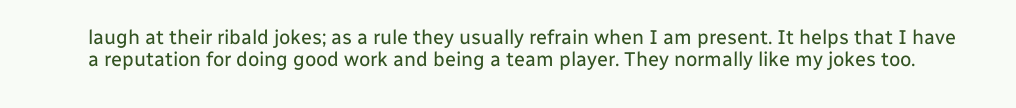laugh at their ribald jokes; as a rule they usually refrain when I am present. It helps that I have a reputation for doing good work and being a team player. They normally like my jokes too.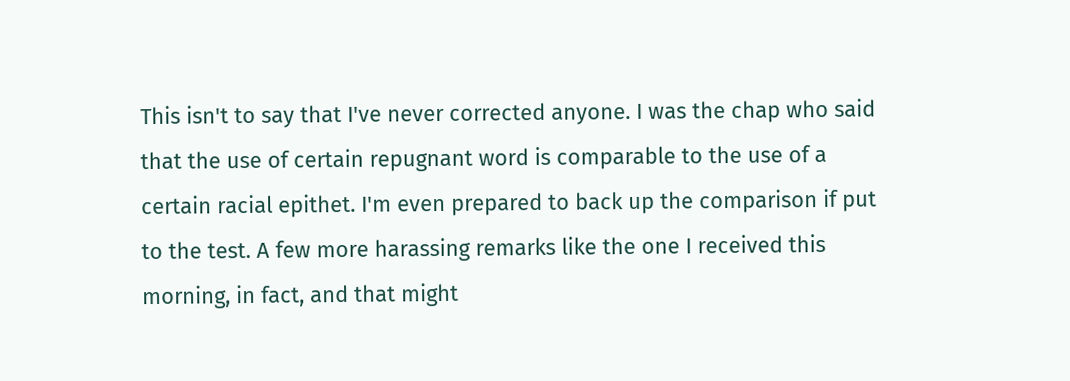This isn't to say that I've never corrected anyone. I was the chap who said that the use of certain repugnant word is comparable to the use of a certain racial epithet. I'm even prepared to back up the comparison if put to the test. A few more harassing remarks like the one I received this morning, in fact, and that might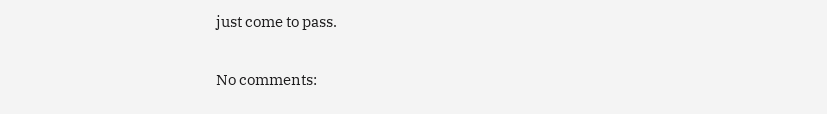just come to pass.

No comments: